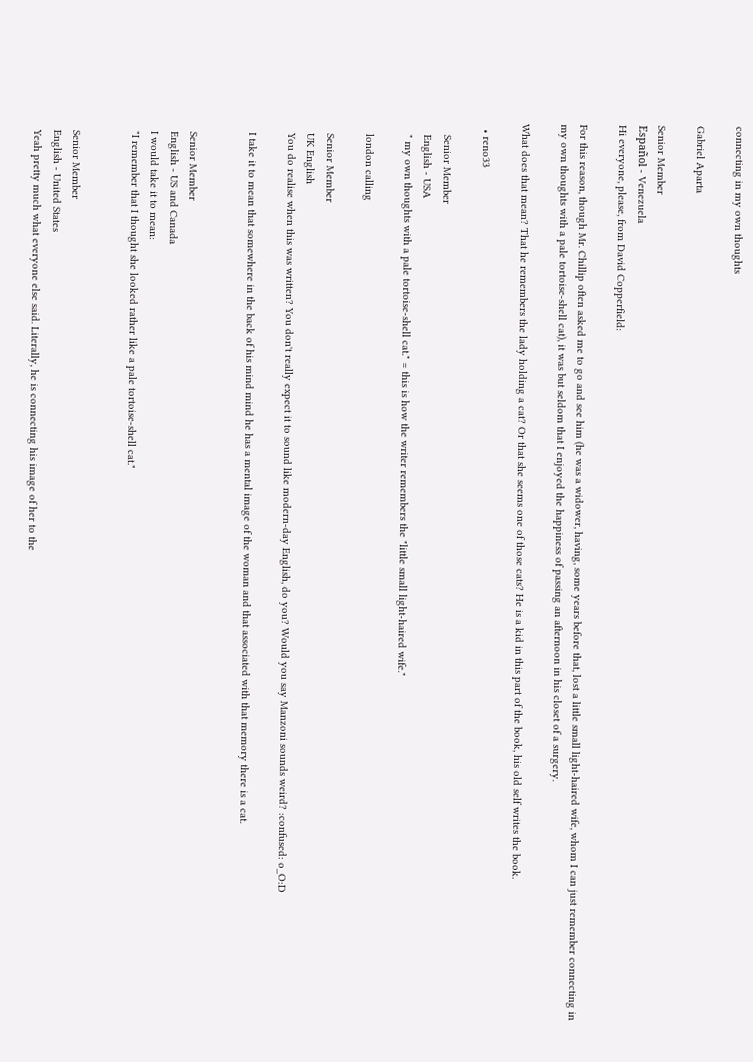connecting in my own thoughts

Gabriel Aparta

Senior Member
Español - Venezuela
Hi everyone, please, from David Copperfield:

For this reason, though Mr. Chillip often asked me to go and see him (he was a widower, having, some years before that, lost a little small light-haired wife, whom I can just remember connecting in my own thoughts with a pale tortoise-shell cat), it was but seldom that I enjoyed the happiness of passing an afternoon in his closet of a surgery.

What does that mean? That he remembers the lady holding a cat? Or that she seems one of those cats? He is a kid in this part of the book, his old self writes the book.

  • reno33

    Senior Member
    English - USA
    " my own thoughts with a pale tortoise-shell cat." = this is how the writer remembers the "little small light-haired wife."

    london calling

    Senior Member
    UK English
    You do realise when this was written? You don't really expect it to sound like modern-day English, do you? Would you say Manzoni sounds weird? :confused: o_O:D

    I take it to mean that somewhere in the back of his mind mind he has a mental image of the woman and that associated with that memory there is a cat.


    Senior Member
    English - US and Canada
    I would take it to mean:
    "I remember that I thought she looked rather like a pale tortoise-shell cat."


    Senior Member
    English - United States
    Yeah pretty much what everyone else said. Literally, he is connecting his image of her to the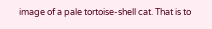image of a pale tortoise-shell cat. That is to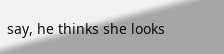say, he thinks she looks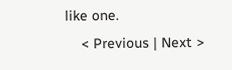like one.
    < Previous | Next >